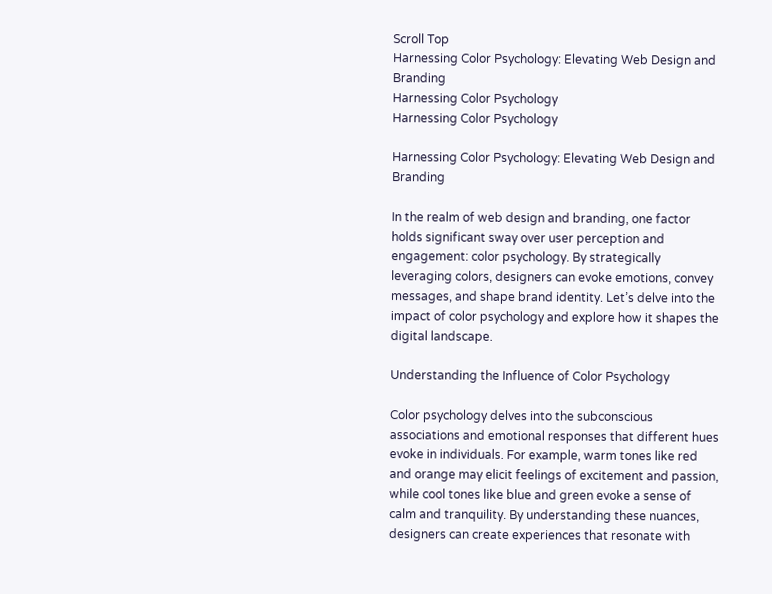Scroll Top
Harnessing Color Psychology: Elevating Web Design and Branding
Harnessing Color Psychology
Harnessing Color Psychology

Harnessing Color Psychology: Elevating Web Design and Branding

In the realm of web design and branding, one factor holds significant sway over user perception and engagement: color psychology. By strategically leveraging colors, designers can evoke emotions, convey messages, and shape brand identity. Let’s delve into the impact of color psychology and explore how it shapes the digital landscape.

Understanding the Influence of Color Psychology

Color psychology delves into the subconscious associations and emotional responses that different hues evoke in individuals. For example, warm tones like red and orange may elicit feelings of excitement and passion, while cool tones like blue and green evoke a sense of calm and tranquility. By understanding these nuances, designers can create experiences that resonate with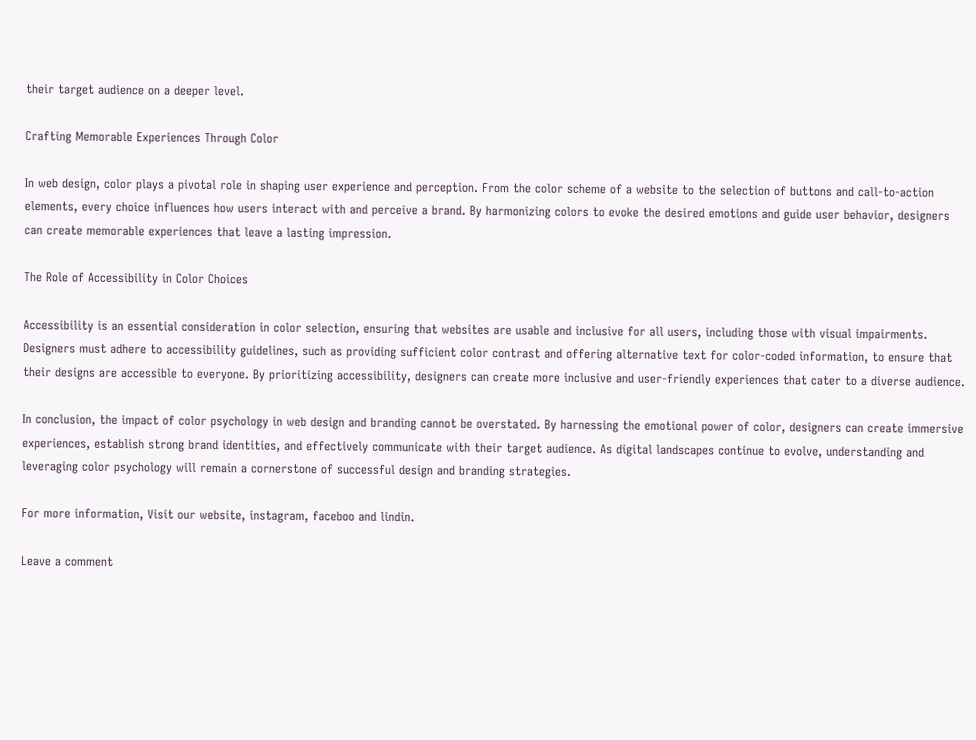their target audience on a deeper level.

Crafting Memorable Experiences Through Color

In web design, color plays a pivotal role in shaping user experience and perception. From the color scheme of a website to the selection of buttons and call-to-action elements, every choice influences how users interact with and perceive a brand. By harmonizing colors to evoke the desired emotions and guide user behavior, designers can create memorable experiences that leave a lasting impression.

The Role of Accessibility in Color Choices

Accessibility is an essential consideration in color selection, ensuring that websites are usable and inclusive for all users, including those with visual impairments. Designers must adhere to accessibility guidelines, such as providing sufficient color contrast and offering alternative text for color-coded information, to ensure that their designs are accessible to everyone. By prioritizing accessibility, designers can create more inclusive and user-friendly experiences that cater to a diverse audience.

In conclusion, the impact of color psychology in web design and branding cannot be overstated. By harnessing the emotional power of color, designers can create immersive experiences, establish strong brand identities, and effectively communicate with their target audience. As digital landscapes continue to evolve, understanding and leveraging color psychology will remain a cornerstone of successful design and branding strategies.

For more information, Visit our website, instagram, faceboo and lindin.

Leave a comment